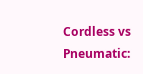Cordless vs Pneumatic: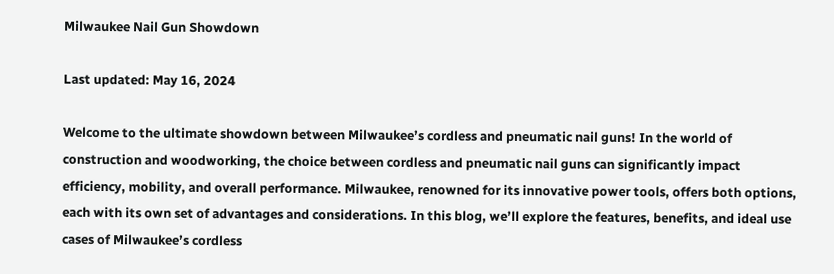Milwaukee Nail Gun Showdown

Last updated: May 16, 2024

Welcome to the ultimate showdown between Milwaukee’s cordless and pneumatic nail guns! In the world of construction and woodworking, the choice between cordless and pneumatic nail guns can significantly impact efficiency, mobility, and overall performance. Milwaukee, renowned for its innovative power tools, offers both options, each with its own set of advantages and considerations. In this blog, we’ll explore the features, benefits, and ideal use cases of Milwaukee’s cordless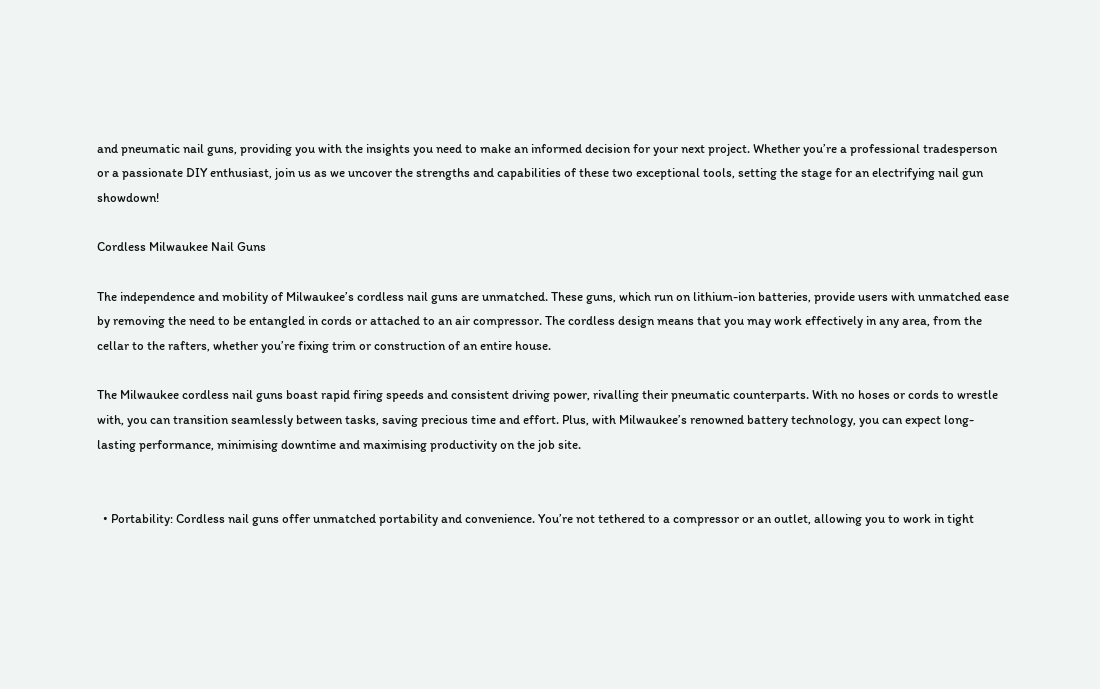and pneumatic nail guns, providing you with the insights you need to make an informed decision for your next project. Whether you’re a professional tradesperson or a passionate DIY enthusiast, join us as we uncover the strengths and capabilities of these two exceptional tools, setting the stage for an electrifying nail gun showdown!

Cordless Milwaukee Nail Guns

The independence and mobility of Milwaukee’s cordless nail guns are unmatched. These guns, which run on lithium-ion batteries, provide users with unmatched ease by removing the need to be entangled in cords or attached to an air compressor. The cordless design means that you may work effectively in any area, from the cellar to the rafters, whether you’re fixing trim or construction of an entire house.

The Milwaukee cordless nail guns boast rapid firing speeds and consistent driving power, rivalling their pneumatic counterparts. With no hoses or cords to wrestle with, you can transition seamlessly between tasks, saving precious time and effort. Plus, with Milwaukee’s renowned battery technology, you can expect long-lasting performance, minimising downtime and maximising productivity on the job site.


  • Portability: Cordless nail guns offer unmatched portability and convenience. You’re not tethered to a compressor or an outlet, allowing you to work in tight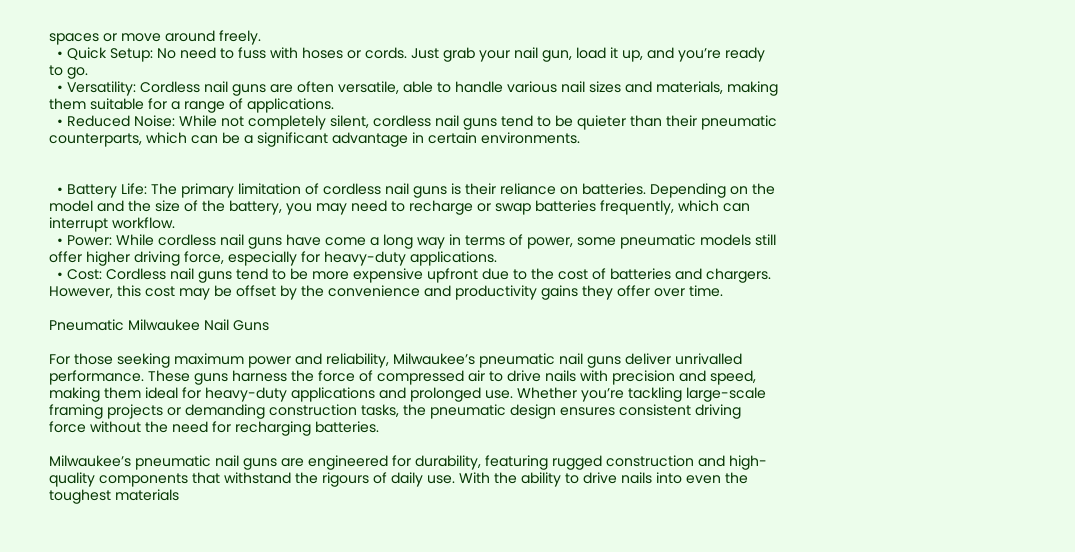spaces or move around freely.
  • Quick Setup: No need to fuss with hoses or cords. Just grab your nail gun, load it up, and you’re ready to go.
  • Versatility: Cordless nail guns are often versatile, able to handle various nail sizes and materials, making them suitable for a range of applications.
  • Reduced Noise: While not completely silent, cordless nail guns tend to be quieter than their pneumatic counterparts, which can be a significant advantage in certain environments.


  • Battery Life: The primary limitation of cordless nail guns is their reliance on batteries. Depending on the model and the size of the battery, you may need to recharge or swap batteries frequently, which can interrupt workflow.
  • Power: While cordless nail guns have come a long way in terms of power, some pneumatic models still offer higher driving force, especially for heavy-duty applications.
  • Cost: Cordless nail guns tend to be more expensive upfront due to the cost of batteries and chargers. However, this cost may be offset by the convenience and productivity gains they offer over time.

Pneumatic Milwaukee Nail Guns

For those seeking maximum power and reliability, Milwaukee’s pneumatic nail guns deliver unrivalled performance. These guns harness the force of compressed air to drive nails with precision and speed, making them ideal for heavy-duty applications and prolonged use. Whether you’re tackling large-scale framing projects or demanding construction tasks, the pneumatic design ensures consistent driving force without the need for recharging batteries.

Milwaukee’s pneumatic nail guns are engineered for durability, featuring rugged construction and high-quality components that withstand the rigours of daily use. With the ability to drive nails into even the toughest materials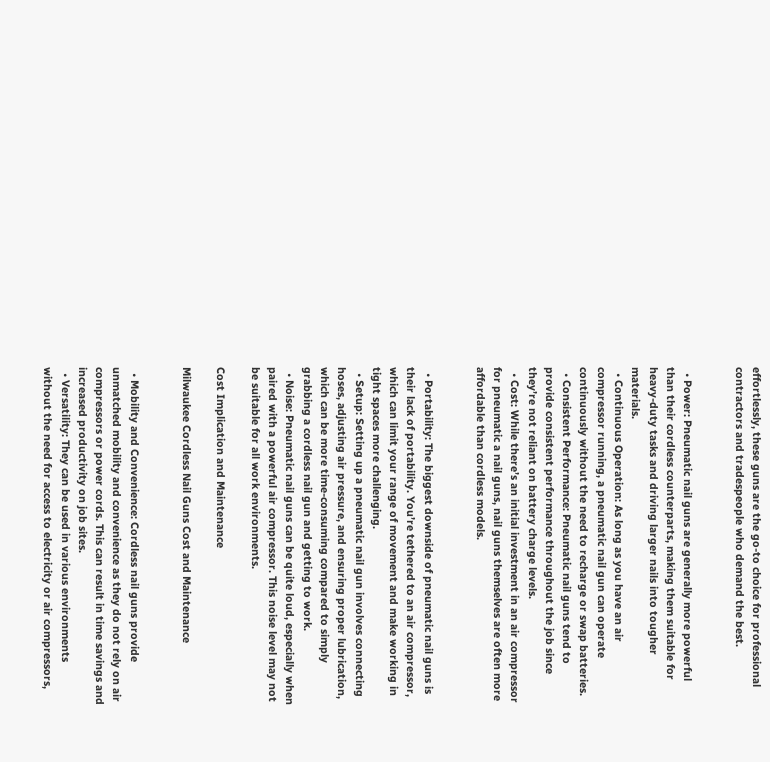effortlessly, these guns are the go-to choice for professional contractors and tradespeople who demand the best.


  • Power: Pneumatic nail guns are generally more powerful than their cordless counterparts, making them suitable for heavy-duty tasks and driving larger nails into tougher materials.
  • Continuous Operation: As long as you have an air compressor running, a pneumatic nail gun can operate continuously without the need to recharge or swap batteries.
  • Consistent Performance: Pneumatic nail guns tend to provide consistent performance throughout the job since they’re not reliant on battery charge levels.
  • Cost: While there’s an initial investment in an air compressor for pneumatic a nail guns, nail guns themselves are often more affordable than cordless models.


  • Portability: The biggest downside of pneumatic nail guns is their lack of portability. You’re tethered to an air compressor, which can limit your range of movement and make working in tight spaces more challenging.
  • Setup: Setting up a pneumatic nail gun involves connecting hoses, adjusting air pressure, and ensuring proper lubrication, which can be more time-consuming compared to simply grabbing a cordless nail gun and getting to work.
  • Noise: Pneumatic nail guns can be quite loud, especially when paired with a powerful air compressor. This noise level may not be suitable for all work environments.

Cost Implication and Maintenance

Milwaukee Cordless Nail Guns Cost and Maintenance


  • Mobility and Convenience: Cordless nail guns provide unmatched mobility and convenience as they do not rely on air compressors or power cords. This can result in time savings and increased productivity on job sites.
  • Versatility: They can be used in various environments without the need for access to electricity or air compressors,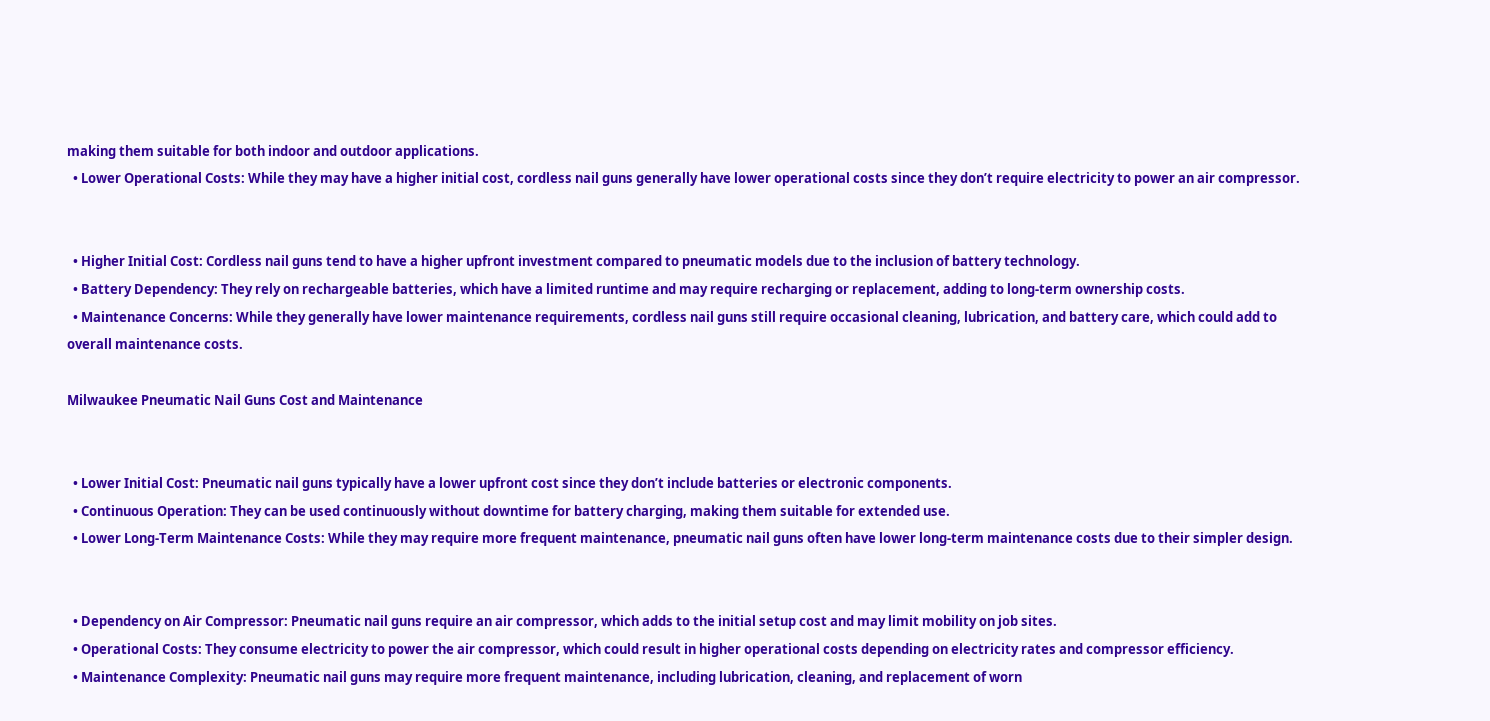making them suitable for both indoor and outdoor applications.
  • Lower Operational Costs: While they may have a higher initial cost, cordless nail guns generally have lower operational costs since they don’t require electricity to power an air compressor.


  • Higher Initial Cost: Cordless nail guns tend to have a higher upfront investment compared to pneumatic models due to the inclusion of battery technology.
  • Battery Dependency: They rely on rechargeable batteries, which have a limited runtime and may require recharging or replacement, adding to long-term ownership costs.
  • Maintenance Concerns: While they generally have lower maintenance requirements, cordless nail guns still require occasional cleaning, lubrication, and battery care, which could add to overall maintenance costs.

Milwaukee Pneumatic Nail Guns Cost and Maintenance


  • Lower Initial Cost: Pneumatic nail guns typically have a lower upfront cost since they don’t include batteries or electronic components.
  • Continuous Operation: They can be used continuously without downtime for battery charging, making them suitable for extended use.
  • Lower Long-Term Maintenance Costs: While they may require more frequent maintenance, pneumatic nail guns often have lower long-term maintenance costs due to their simpler design.


  • Dependency on Air Compressor: Pneumatic nail guns require an air compressor, which adds to the initial setup cost and may limit mobility on job sites.
  • Operational Costs: They consume electricity to power the air compressor, which could result in higher operational costs depending on electricity rates and compressor efficiency.
  • Maintenance Complexity: Pneumatic nail guns may require more frequent maintenance, including lubrication, cleaning, and replacement of worn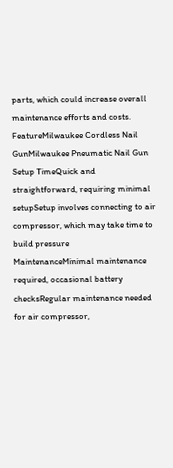parts, which could increase overall maintenance efforts and costs.
FeatureMilwaukee Cordless Nail GunMilwaukee Pneumatic Nail Gun
Setup TimeQuick and straightforward, requiring minimal setupSetup involves connecting to air compressor, which may take time to build pressure
MaintenanceMinimal maintenance required, occasional battery checksRegular maintenance needed for air compressor,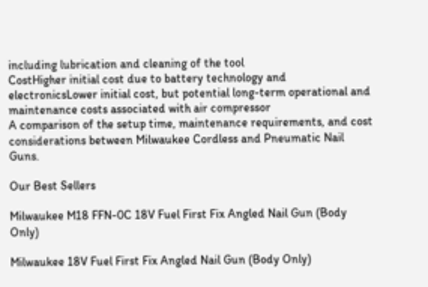including lubrication and cleaning of the tool
CostHigher initial cost due to battery technology and electronicsLower initial cost, but potential long-term operational and maintenance costs associated with air compressor
A comparison of the setup time, maintenance requirements, and cost considerations between Milwaukee Cordless and Pneumatic Nail Guns.

Our Best Sellers

Milwaukee M18 FFN-0C 18V Fuel First Fix Angled Nail Gun (Body Only)

Milwaukee 18V Fuel First Fix Angled Nail Gun (Body Only)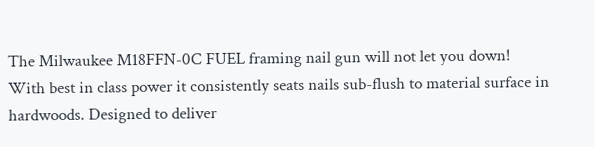The Milwaukee M18FFN-0C FUEL framing nail gun will not let you down! With best in class power it consistently seats nails sub-flush to material surface in hardwoods. Designed to deliver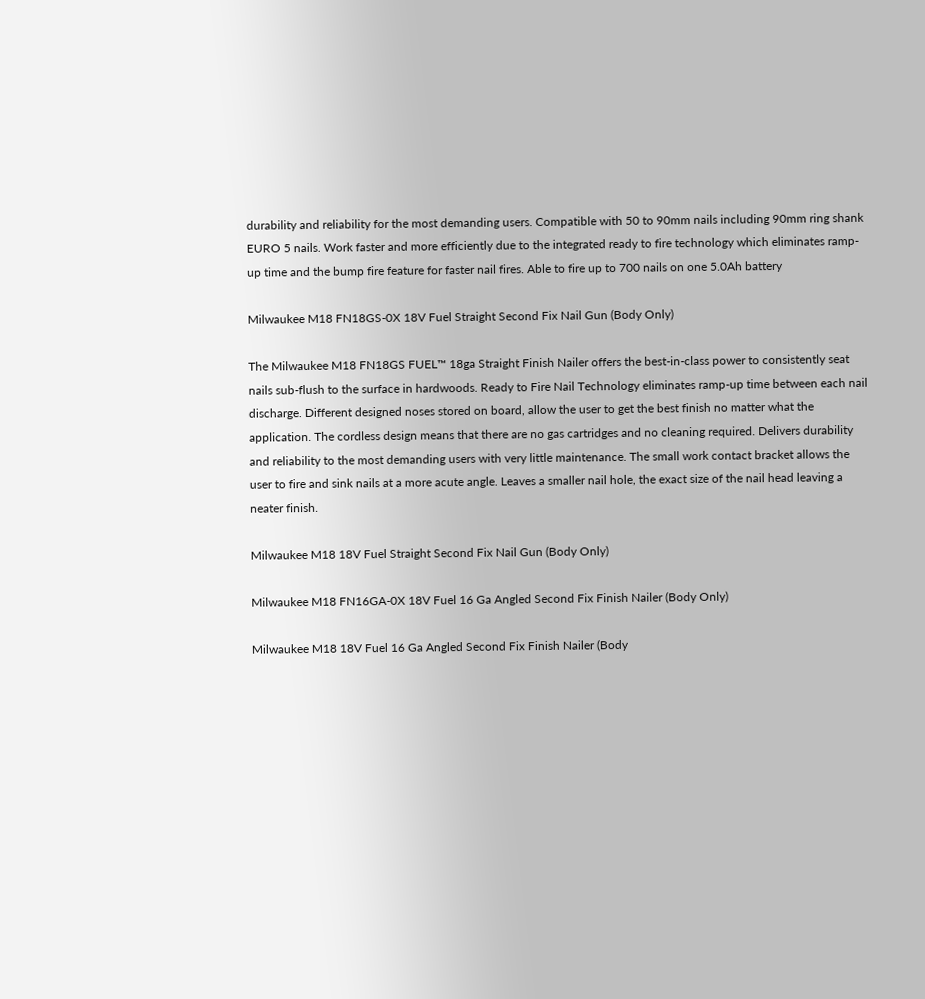durability and reliability for the most demanding users. Compatible with 50 to 90mm nails including 90mm ring shank EURO 5 nails. Work faster and more efficiently due to the integrated ready to fire technology which eliminates ramp-up time and the bump fire feature for faster nail fires. Able to fire up to 700 nails on one 5.0Ah battery

Milwaukee M18 FN18GS-0X 18V Fuel Straight Second Fix Nail Gun (Body Only)

The Milwaukee M18 FN18GS FUEL™ 18ga Straight Finish Nailer offers the best-in-class power to consistently seat nails sub-flush to the surface in hardwoods. Ready to Fire Nail Technology eliminates ramp-up time between each nail discharge. Different designed noses stored on board, allow the user to get the best finish no matter what the application. The cordless design means that there are no gas cartridges and no cleaning required. Delivers durability and reliability to the most demanding users with very little maintenance. The small work contact bracket allows the user to fire and sink nails at a more acute angle. Leaves a smaller nail hole, the exact size of the nail head leaving a neater finish.

Milwaukee M18 18V Fuel Straight Second Fix Nail Gun (Body Only)

Milwaukee M18 FN16GA-0X 18V Fuel 16 Ga Angled Second Fix Finish Nailer (Body Only)

Milwaukee M18 18V Fuel 16 Ga Angled Second Fix Finish Nailer (Body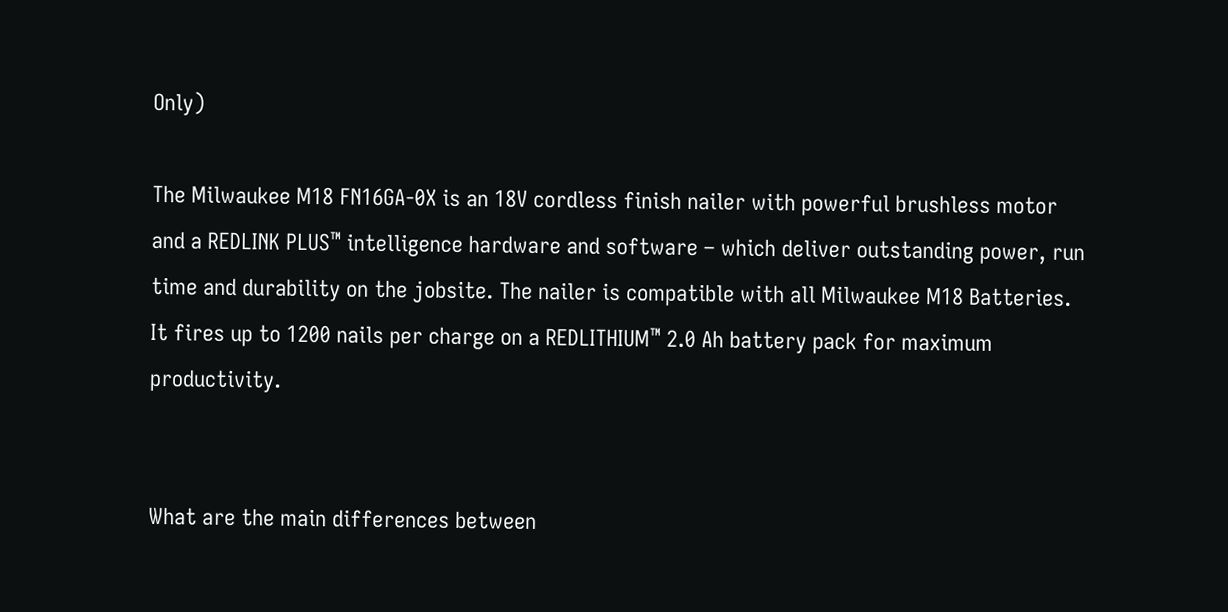Only)

The Milwaukee M18 FN16GA-0X is an 18V cordless finish nailer with powerful brushless motor and a REDLINK PLUS™ intelligence hardware and software – which deliver outstanding power, run time and durability on the jobsite. The nailer is compatible with all Milwaukee M18 Batteries. It fires up to 1200 nails per charge on a REDLITHIUM™ 2.0 Ah battery pack for maximum productivity.


What are the main differences between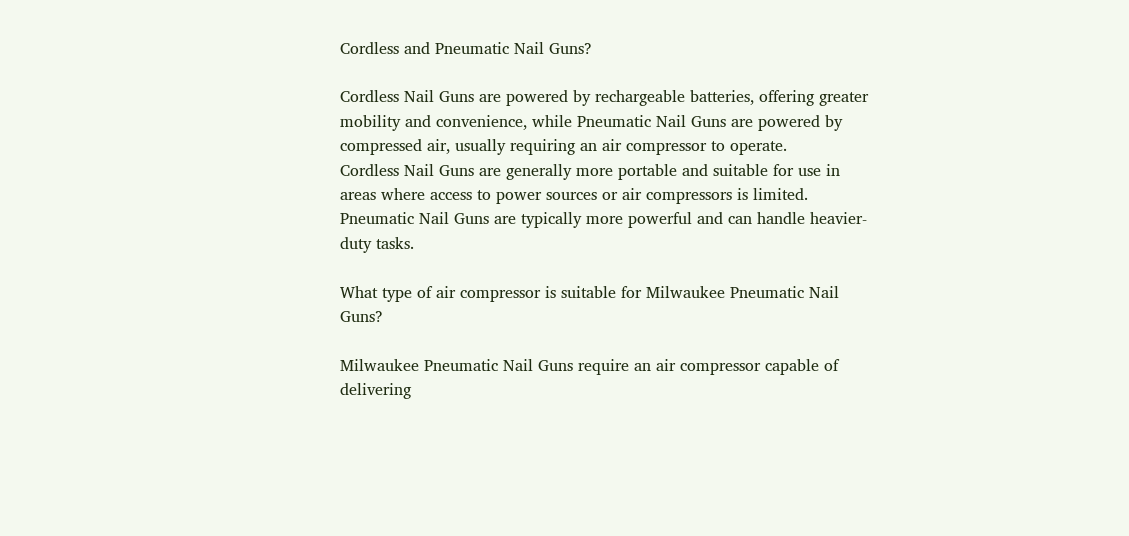Cordless and Pneumatic Nail Guns?

Cordless Nail Guns are powered by rechargeable batteries, offering greater mobility and convenience, while Pneumatic Nail Guns are powered by compressed air, usually requiring an air compressor to operate.
Cordless Nail Guns are generally more portable and suitable for use in areas where access to power sources or air compressors is limited. Pneumatic Nail Guns are typically more powerful and can handle heavier-duty tasks.

What type of air compressor is suitable for Milwaukee Pneumatic Nail Guns?

Milwaukee Pneumatic Nail Guns require an air compressor capable of delivering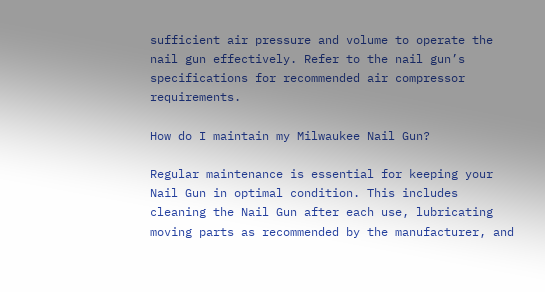sufficient air pressure and volume to operate the nail gun effectively. Refer to the nail gun’s specifications for recommended air compressor requirements.

How do I maintain my Milwaukee Nail Gun?

Regular maintenance is essential for keeping your Nail Gun in optimal condition. This includes cleaning the Nail Gun after each use, lubricating moving parts as recommended by the manufacturer, and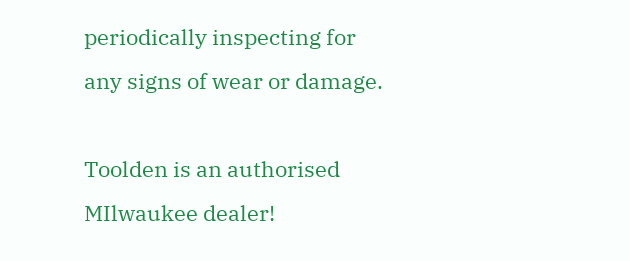periodically inspecting for any signs of wear or damage.

Toolden is an authorised MIlwaukee dealer!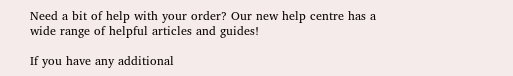Need a bit of help with your order? Our new help centre has a wide range of helpful articles and guides!

If you have any additional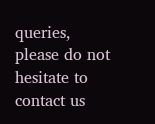queries, please do not hesitate to contact us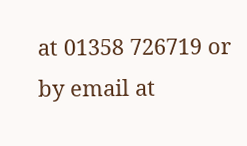at 01358 726719 or by email at